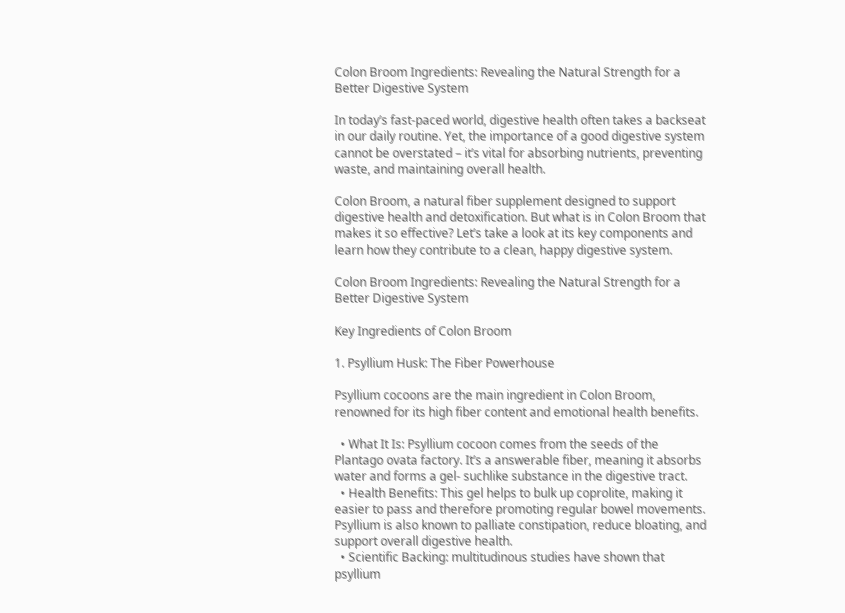Colon Broom Ingredients: Revealing the Natural Strength for a Better Digestive System

In today’s fast-paced world, digestive health often takes a backseat in our daily routine. Yet, the importance of a good digestive system cannot be overstated – it’s vital for absorbing nutrients, preventing waste, and maintaining overall health.

Colon Broom, a natural fiber supplement designed to support digestive health and detoxification. But what is in Colon Broom that makes it so effective? Let’s take a look at its key components and learn how they contribute to a clean, happy digestive system.

Colon Broom Ingredients: Revealing the Natural Strength for a Better Digestive System

Key Ingredients of Colon Broom

1. Psyllium Husk: The Fiber Powerhouse

Psyllium cocoons are the main ingredient in Colon Broom, renowned for its high fiber content and emotional health benefits.

  • What It Is: Psyllium cocoon comes from the seeds of the Plantago ovata factory. It’s a answerable fiber, meaning it absorbs water and forms a gel- suchlike substance in the digestive tract.
  • Health Benefits: This gel helps to bulk up coprolite, making it easier to pass and therefore promoting regular bowel movements. Psyllium is also known to palliate constipation, reduce bloating, and support overall digestive health.
  • Scientific Backing: multitudinous studies have shown that psyllium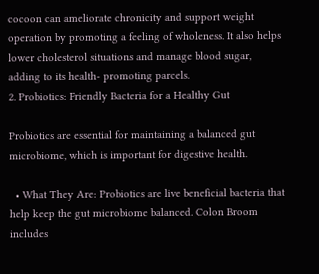cocoon can ameliorate chronicity and support weight operation by promoting a feeling of wholeness. It also helps lower cholesterol situations and manage blood sugar, adding to its health- promoting parcels.
2. Probiotics: Friendly Bacteria for a Healthy Gut

Probiotics are essential for maintaining a balanced gut microbiome, which is important for digestive health.

  • What They Are: Probiotics are live beneficial bacteria that help keep the gut microbiome balanced. Colon Broom includes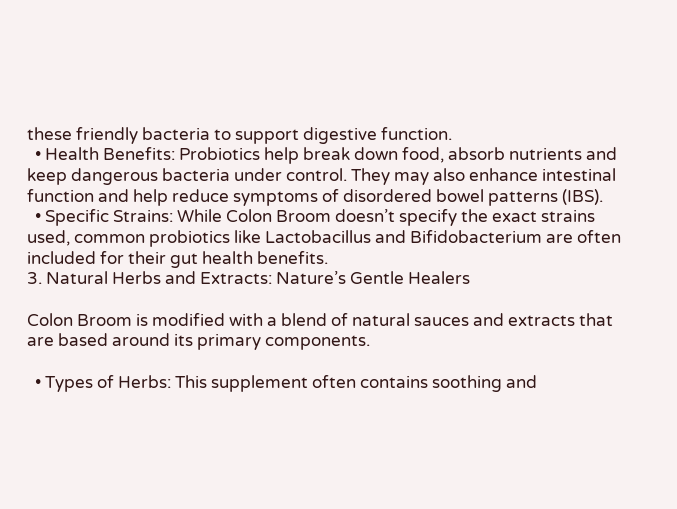these friendly bacteria to support digestive function.
  • Health Benefits: Probiotics help break down food, absorb nutrients and keep dangerous bacteria under control. They may also enhance intestinal function and help reduce symptoms of disordered bowel patterns (IBS).
  • Specific Strains: While Colon Broom doesn’t specify the exact strains used, common probiotics like Lactobacillus and Bifidobacterium are often included for their gut health benefits.
3. Natural Herbs and Extracts: Nature’s Gentle Healers

Colon Broom is modified with a blend of natural sauces and extracts that are based around its primary components.

  • Types of Herbs: This supplement often contains soothing and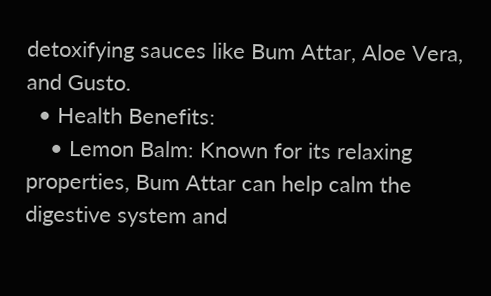detoxifying sauces like Bum Attar, Aloe Vera, and Gusto.
  • Health Benefits:
    • Lemon Balm: Known for its relaxing properties, Bum Attar can help calm the digestive system and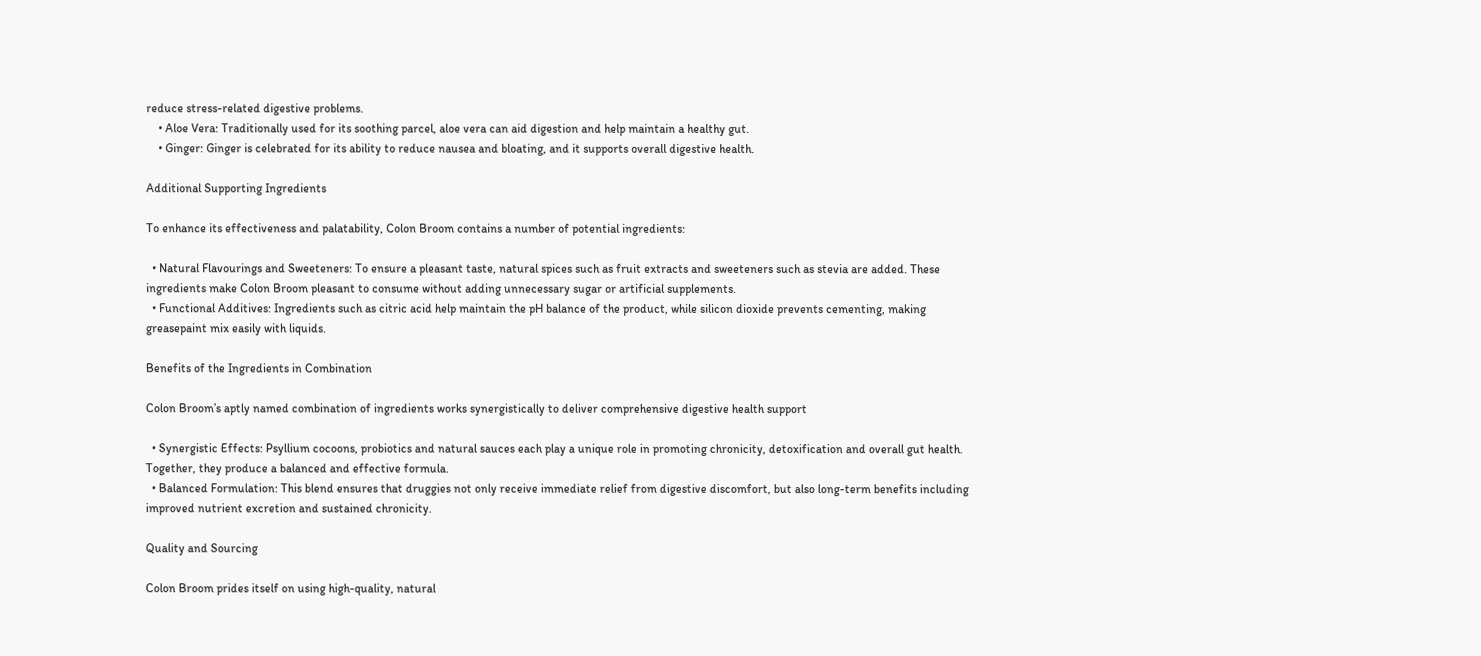reduce stress-related digestive problems.
    • Aloe Vera: Traditionally used for its soothing parcel, aloe vera can aid digestion and help maintain a healthy gut.
    • Ginger: Ginger is celebrated for its ability to reduce nausea and bloating, and it supports overall digestive health.

Additional Supporting Ingredients

To enhance its effectiveness and palatability, Colon Broom contains a number of potential ingredients:

  • Natural Flavourings and Sweeteners: To ensure a pleasant taste, natural spices such as fruit extracts and sweeteners such as stevia are added. These ingredients make Colon Broom pleasant to consume without adding unnecessary sugar or artificial supplements.
  • Functional Additives: Ingredients such as citric acid help maintain the pH balance of the product, while silicon dioxide prevents cementing, making greasepaint mix easily with liquids.

Benefits of the Ingredients in Combination

Colon Broom’s aptly named combination of ingredients works synergistically to deliver comprehensive digestive health support

  • Synergistic Effects: Psyllium cocoons, probiotics and natural sauces each play a unique role in promoting chronicity, detoxification and overall gut health. Together, they produce a balanced and effective formula.
  • Balanced Formulation: This blend ensures that druggies not only receive immediate relief from digestive discomfort, but also long-term benefits including improved nutrient excretion and sustained chronicity.

Quality and Sourcing

Colon Broom prides itself on using high-quality, natural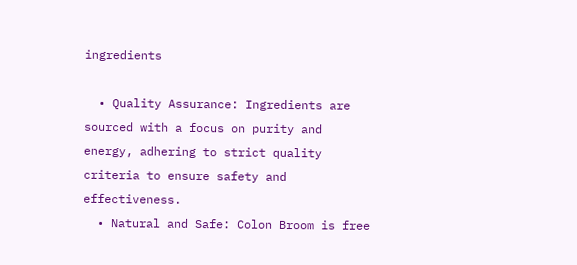ingredients

  • Quality Assurance: Ingredients are sourced with a focus on purity and energy, adhering to strict quality criteria to ensure safety and effectiveness.
  • Natural and Safe: Colon Broom is free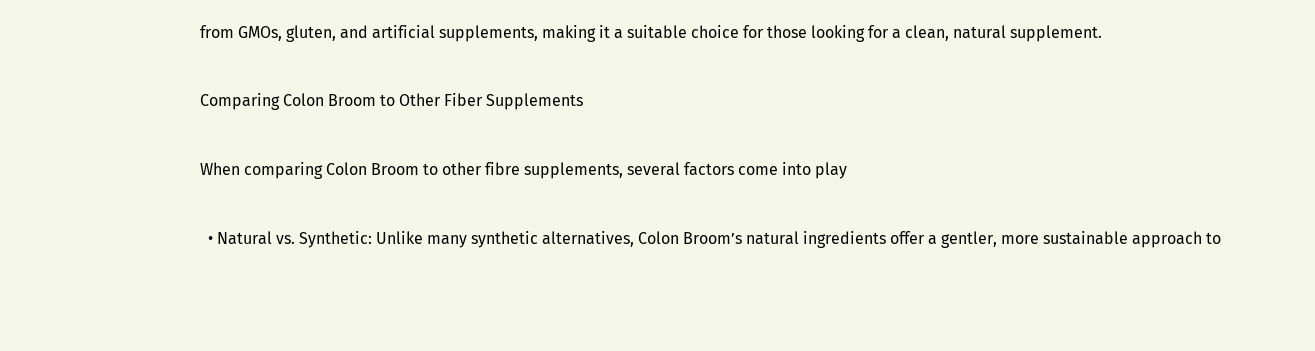from GMOs, gluten, and artificial supplements, making it a suitable choice for those looking for a clean, natural supplement.

Comparing Colon Broom to Other Fiber Supplements

When comparing Colon Broom to other fibre supplements, several factors come into play

  • Natural vs. Synthetic: Unlike many synthetic alternatives, Colon Broom’s natural ingredients offer a gentler, more sustainable approach to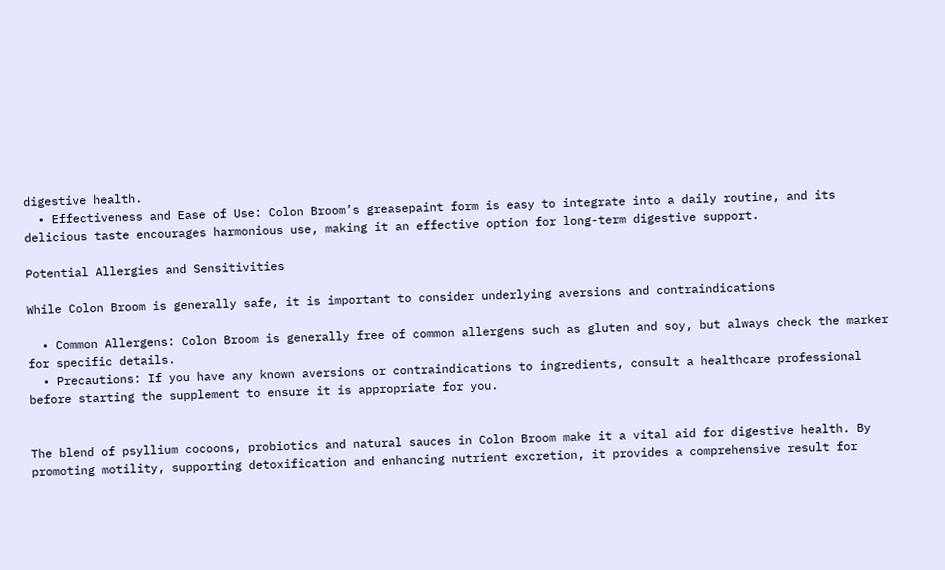digestive health.
  • Effectiveness and Ease of Use: Colon Broom’s greasepaint form is easy to integrate into a daily routine, and its delicious taste encourages harmonious use, making it an effective option for long-term digestive support.

Potential Allergies and Sensitivities

While Colon Broom is generally safe, it is important to consider underlying aversions and contraindications

  • Common Allergens: Colon Broom is generally free of common allergens such as gluten and soy, but always check the marker for specific details.
  • Precautions: If you have any known aversions or contraindications to ingredients, consult a healthcare professional before starting the supplement to ensure it is appropriate for you.


The blend of psyllium cocoons, probiotics and natural sauces in Colon Broom make it a vital aid for digestive health. By promoting motility, supporting detoxification and enhancing nutrient excretion, it provides a comprehensive result for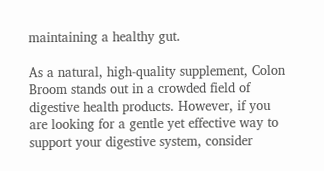maintaining a healthy gut.

As a natural, high-quality supplement, Colon Broom stands out in a crowded field of digestive health products. However, if you are looking for a gentle yet effective way to support your digestive system, consider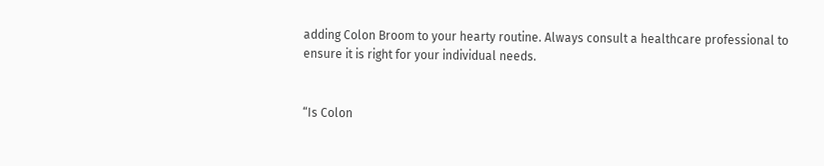adding Colon Broom to your hearty routine. Always consult a healthcare professional to ensure it is right for your individual needs.


“Is Colon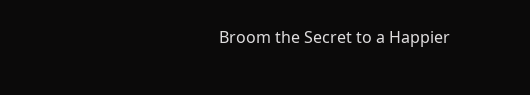Broom the Secret to a Happier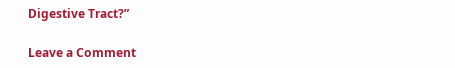Digestive Tract?”

Leave a Comment